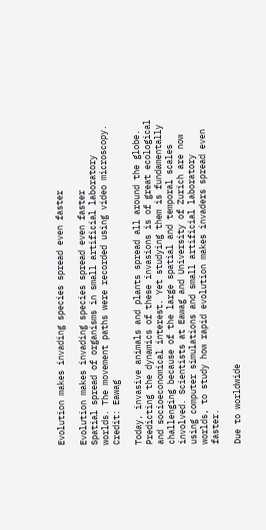Evolution makes invading species spread even faster

Evolution makes invading species spread even faster
Spatial spread of organisms in small artificial laboratory worlds. The movement paths were recorded using video microscopy. Credit: Eawag

Today, invasive animals and plants spread all around the globe. Predicting the dynamics of these invasions is of great ecological and socioeconomical interest. Yet studying them is fundamentally challenging because of the large spatial and temporal scales involved. Scientists at Eawag and University of Zurich are now using computer simulations and small artificial laboratory worlds, to study how rapid evolution makes invaders spread even faster.

Due to worldwide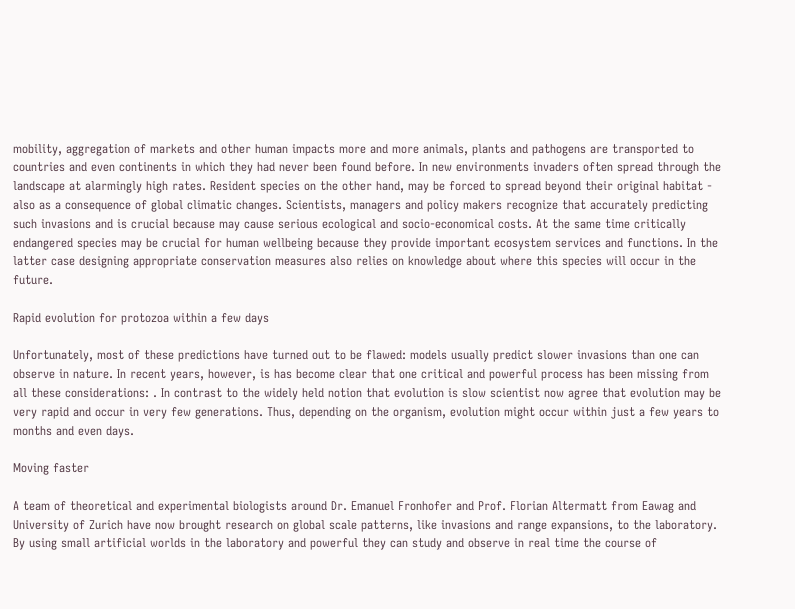mobility, aggregation of markets and other human impacts more and more animals, plants and pathogens are transported to countries and even continents in which they had never been found before. In new environments invaders often spread through the landscape at alarmingly high rates. Resident species on the other hand, may be forced to spread beyond their original habitat - also as a consequence of global climatic changes. Scientists, managers and policy makers recognize that accurately predicting such invasions and is crucial because may cause serious ecological and socio-economical costs. At the same time critically endangered species may be crucial for human wellbeing because they provide important ecosystem services and functions. In the latter case designing appropriate conservation measures also relies on knowledge about where this species will occur in the future.

Rapid evolution for protozoa within a few days

Unfortunately, most of these predictions have turned out to be flawed: models usually predict slower invasions than one can observe in nature. In recent years, however, is has become clear that one critical and powerful process has been missing from all these considerations: . In contrast to the widely held notion that evolution is slow scientist now agree that evolution may be very rapid and occur in very few generations. Thus, depending on the organism, evolution might occur within just a few years to months and even days.

Moving faster

A team of theoretical and experimental biologists around Dr. Emanuel Fronhofer and Prof. Florian Altermatt from Eawag and University of Zurich have now brought research on global scale patterns, like invasions and range expansions, to the laboratory. By using small artificial worlds in the laboratory and powerful they can study and observe in real time the course of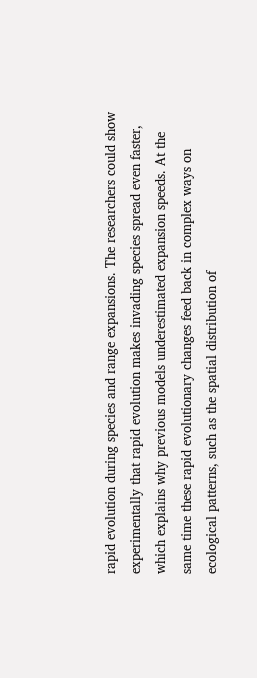rapid evolution during species and range expansions. The researchers could show experimentally that rapid evolution makes invading species spread even faster, which explains why previous models underestimated expansion speeds. At the same time these rapid evolutionary changes feed back in complex ways on ecological patterns, such as the spatial distribution of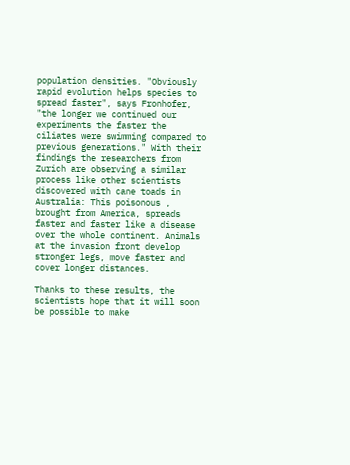population densities. "Obviously rapid evolution helps species to spread faster", says Fronhofer, "the longer we continued our experiments the faster the ciliates were swimming compared to previous generations." With their findings the researchers from Zurich are observing a similar process like other scientists discovered with cane toads in Australia: This poisonous , brought from America, spreads faster and faster like a disease over the whole continent. Animals at the invasion front develop stronger legs, move faster and cover longer distances.

Thanks to these results, the scientists hope that it will soon be possible to make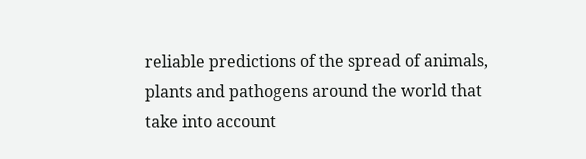reliable predictions of the spread of animals, plants and pathogens around the world that take into account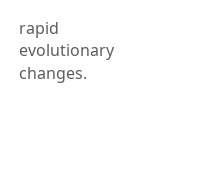rapid evolutionary changes.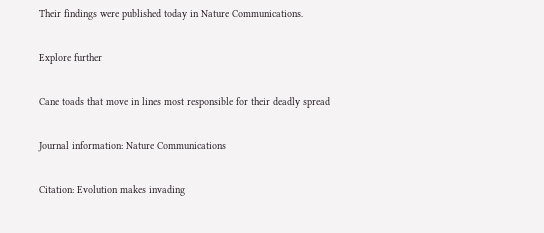Their findings were published today in Nature Communications.

Explore further

Cane toads that move in lines most responsible for their deadly spread

Journal information: Nature Communications

Citation: Evolution makes invading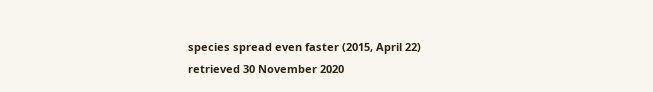species spread even faster (2015, April 22) retrieved 30 November 2020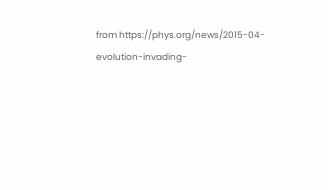from https://phys.org/news/2015-04-evolution-invading-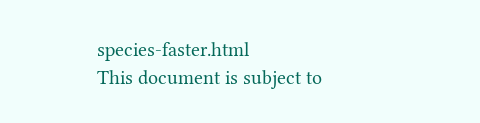species-faster.html
This document is subject to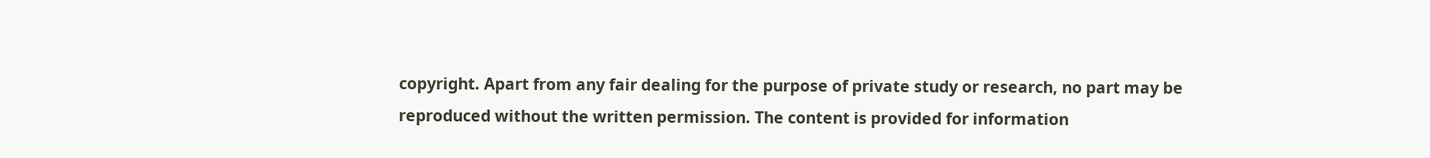copyright. Apart from any fair dealing for the purpose of private study or research, no part may be reproduced without the written permission. The content is provided for information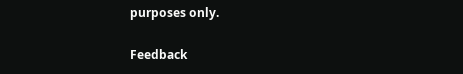purposes only.

Feedback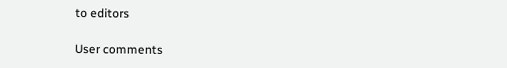to editors

User comments